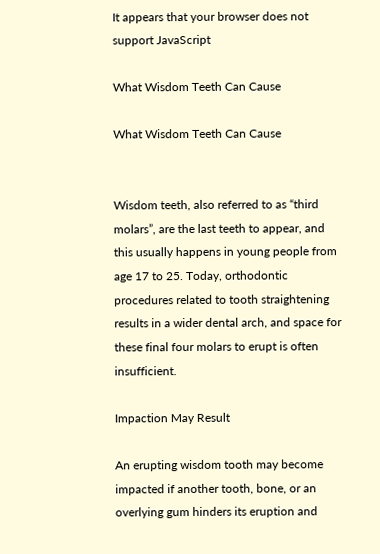It appears that your browser does not support JavaScript

What Wisdom Teeth Can Cause

What Wisdom Teeth Can Cause


Wisdom teeth, also referred to as “third molars”, are the last teeth to appear, and this usually happens in young people from age 17 to 25. Today, orthodontic procedures related to tooth straightening results in a wider dental arch, and space for these final four molars to erupt is often insufficient.

Impaction May Result

An erupting wisdom tooth may become impacted if another tooth, bone, or an overlying gum hinders its eruption and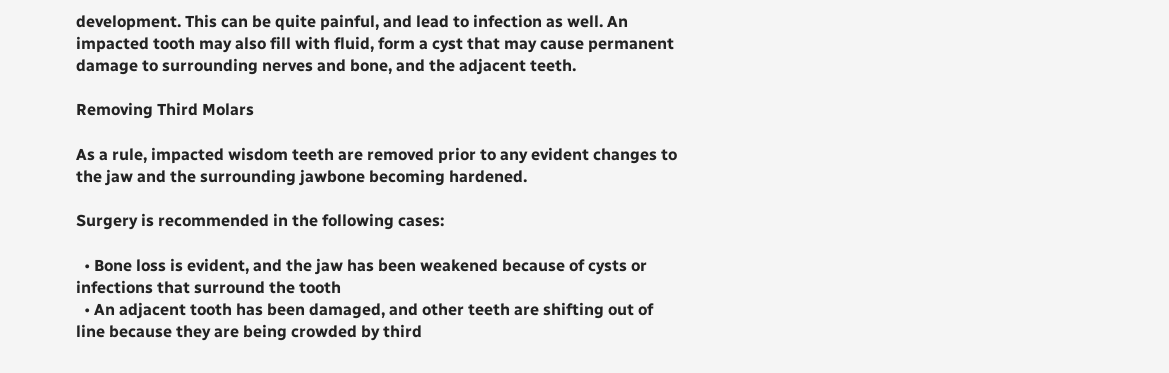development. This can be quite painful, and lead to infection as well. An impacted tooth may also fill with fluid, form a cyst that may cause permanent damage to surrounding nerves and bone, and the adjacent teeth.

Removing Third Molars

As a rule, impacted wisdom teeth are removed prior to any evident changes to the jaw and the surrounding jawbone becoming hardened.

Surgery is recommended in the following cases:

  • Bone loss is evident, and the jaw has been weakened because of cysts or infections that surround the tooth
  • An adjacent tooth has been damaged, and other teeth are shifting out of line because they are being crowded by third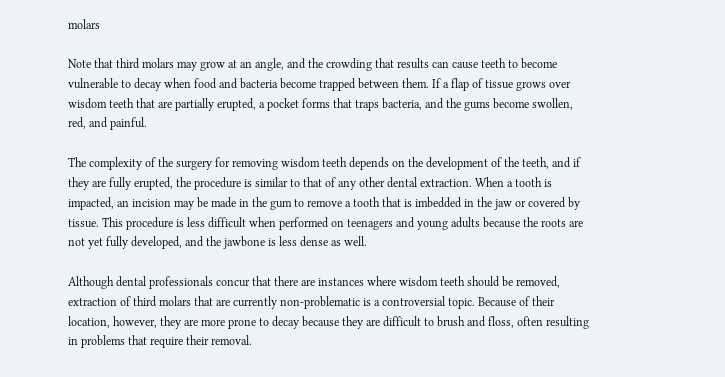molars

Note that third molars may grow at an angle, and the crowding that results can cause teeth to become vulnerable to decay when food and bacteria become trapped between them. If a flap of tissue grows over wisdom teeth that are partially erupted, a pocket forms that traps bacteria, and the gums become swollen, red, and painful.

The complexity of the surgery for removing wisdom teeth depends on the development of the teeth, and if they are fully erupted, the procedure is similar to that of any other dental extraction. When a tooth is impacted, an incision may be made in the gum to remove a tooth that is imbedded in the jaw or covered by tissue. This procedure is less difficult when performed on teenagers and young adults because the roots are not yet fully developed, and the jawbone is less dense as well.

Although dental professionals concur that there are instances where wisdom teeth should be removed, extraction of third molars that are currently non-problematic is a controversial topic. Because of their location, however, they are more prone to decay because they are difficult to brush and floss, often resulting in problems that require their removal.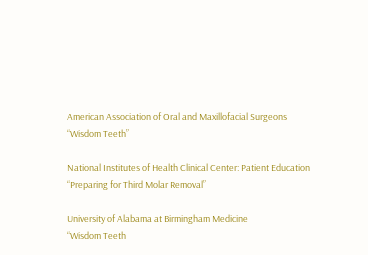American Association of Oral and Maxillofacial Surgeons
“Wisdom Teeth”

National Institutes of Health Clinical Center: Patient Education
“Preparing for Third Molar Removal”

University of Alabama at Birmingham Medicine
“Wisdom Teeth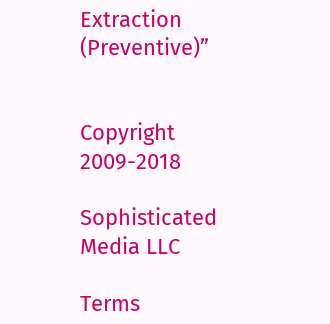Extraction (Preventive)”


Copyright 2009-2018

Sophisticated Media LLC

Terms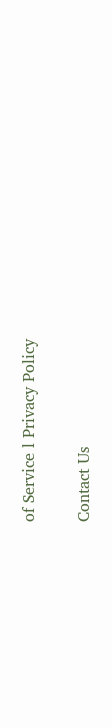of Service l Privacy Policy

Contact Us